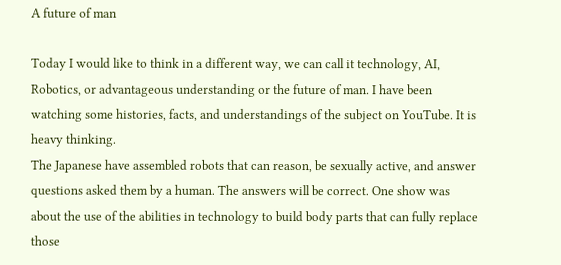A future of man

Today I would like to think in a different way, we can call it technology, AI, Robotics, or advantageous understanding or the future of man. I have been watching some histories, facts, and understandings of the subject on YouTube. It is heavy thinking.
The Japanese have assembled robots that can reason, be sexually active, and answer questions asked them by a human. The answers will be correct. One show was about the use of the abilities in technology to build body parts that can fully replace those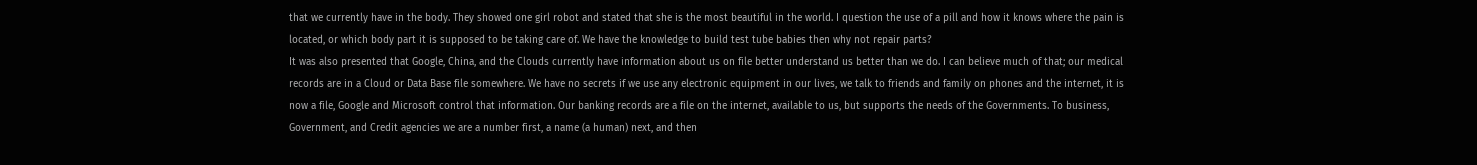that we currently have in the body. They showed one girl robot and stated that she is the most beautiful in the world. I question the use of a pill and how it knows where the pain is located, or which body part it is supposed to be taking care of. We have the knowledge to build test tube babies then why not repair parts?
It was also presented that Google, China, and the Clouds currently have information about us on file better understand us better than we do. I can believe much of that; our medical records are in a Cloud or Data Base file somewhere. We have no secrets if we use any electronic equipment in our lives, we talk to friends and family on phones and the internet, it is now a file, Google and Microsoft control that information. Our banking records are a file on the internet, available to us, but supports the needs of the Governments. To business, Government, and Credit agencies we are a number first, a name (a human) next, and then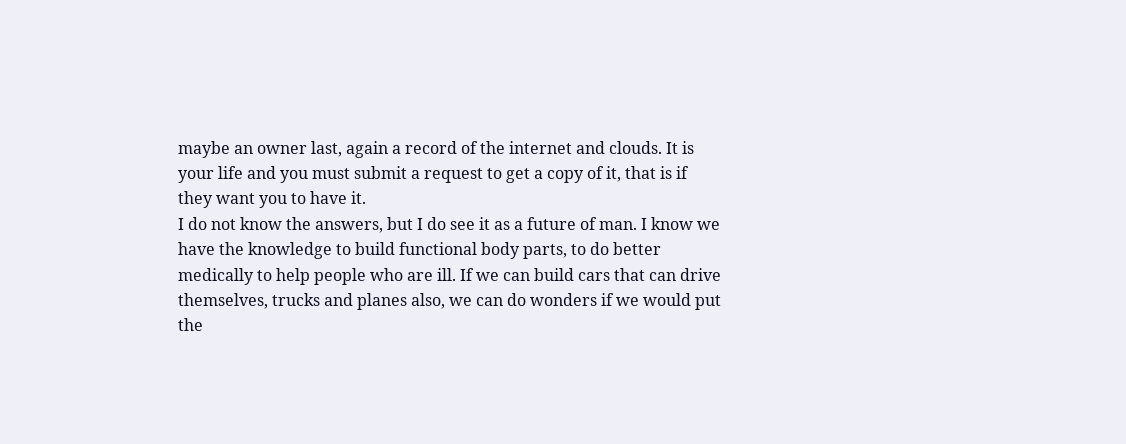maybe an owner last, again a record of the internet and clouds. It is your life and you must submit a request to get a copy of it, that is if they want you to have it.
I do not know the answers, but I do see it as a future of man. I know we have the knowledge to build functional body parts, to do better medically to help people who are ill. If we can build cars that can drive themselves, trucks and planes also, we can do wonders if we would put the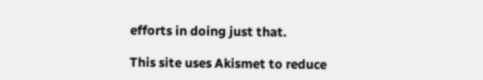efforts in doing just that.

This site uses Akismet to reduce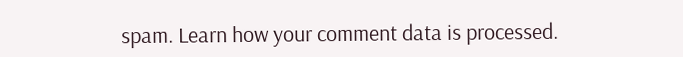spam. Learn how your comment data is processed.